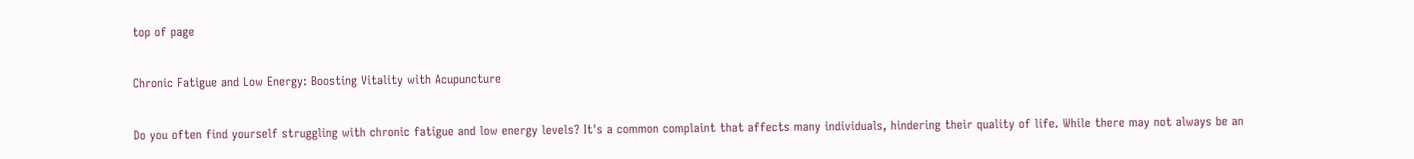top of page

Chronic Fatigue and Low Energy: Boosting Vitality with Acupuncture

Do you often find yourself struggling with chronic fatigue and low energy levels? It's a common complaint that affects many individuals, hindering their quality of life. While there may not always be an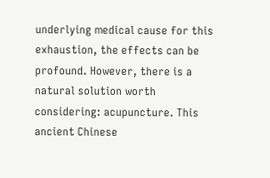underlying medical cause for this exhaustion, the effects can be profound. However, there is a natural solution worth considering: acupuncture. This ancient Chinese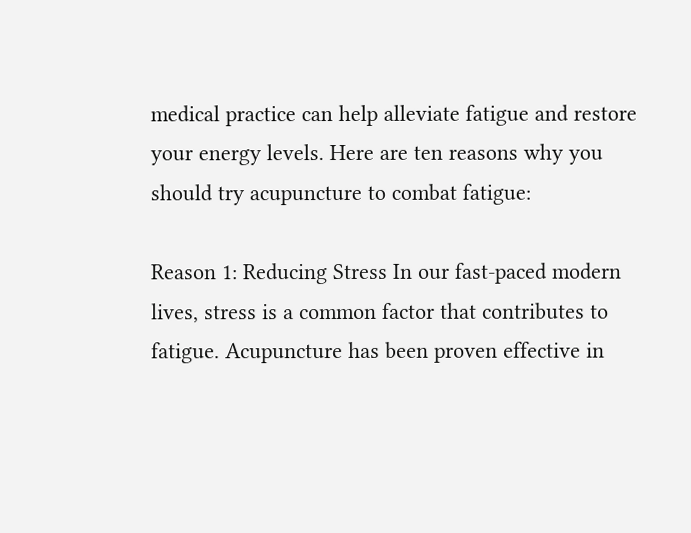medical practice can help alleviate fatigue and restore your energy levels. Here are ten reasons why you should try acupuncture to combat fatigue:

Reason 1: Reducing Stress In our fast-paced modern lives, stress is a common factor that contributes to fatigue. Acupuncture has been proven effective in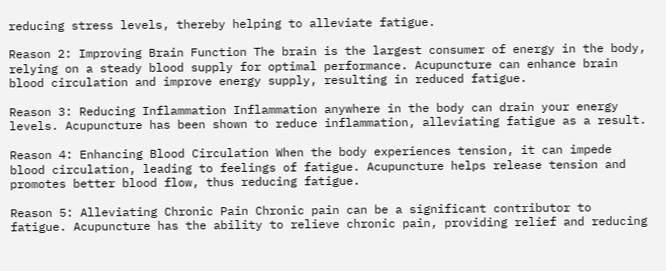reducing stress levels, thereby helping to alleviate fatigue.

Reason 2: Improving Brain Function The brain is the largest consumer of energy in the body, relying on a steady blood supply for optimal performance. Acupuncture can enhance brain blood circulation and improve energy supply, resulting in reduced fatigue.

Reason 3: Reducing Inflammation Inflammation anywhere in the body can drain your energy levels. Acupuncture has been shown to reduce inflammation, alleviating fatigue as a result.

Reason 4: Enhancing Blood Circulation When the body experiences tension, it can impede blood circulation, leading to feelings of fatigue. Acupuncture helps release tension and promotes better blood flow, thus reducing fatigue.

Reason 5: Alleviating Chronic Pain Chronic pain can be a significant contributor to fatigue. Acupuncture has the ability to relieve chronic pain, providing relief and reducing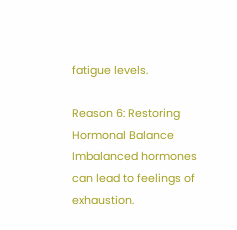fatigue levels.

Reason 6: Restoring Hormonal Balance Imbalanced hormones can lead to feelings of exhaustion.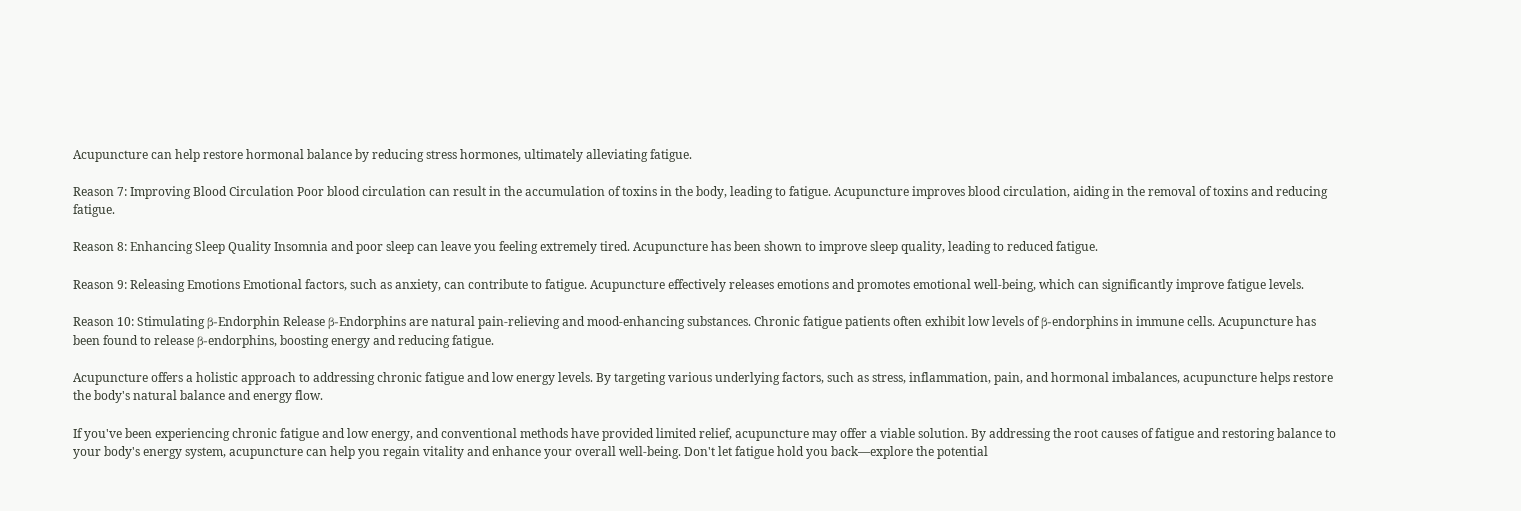Acupuncture can help restore hormonal balance by reducing stress hormones, ultimately alleviating fatigue.

Reason 7: Improving Blood Circulation Poor blood circulation can result in the accumulation of toxins in the body, leading to fatigue. Acupuncture improves blood circulation, aiding in the removal of toxins and reducing fatigue.

Reason 8: Enhancing Sleep Quality Insomnia and poor sleep can leave you feeling extremely tired. Acupuncture has been shown to improve sleep quality, leading to reduced fatigue.

Reason 9: Releasing Emotions Emotional factors, such as anxiety, can contribute to fatigue. Acupuncture effectively releases emotions and promotes emotional well-being, which can significantly improve fatigue levels.

Reason 10: Stimulating β-Endorphin Release β-Endorphins are natural pain-relieving and mood-enhancing substances. Chronic fatigue patients often exhibit low levels of β-endorphins in immune cells. Acupuncture has been found to release β-endorphins, boosting energy and reducing fatigue.

Acupuncture offers a holistic approach to addressing chronic fatigue and low energy levels. By targeting various underlying factors, such as stress, inflammation, pain, and hormonal imbalances, acupuncture helps restore the body's natural balance and energy flow.

If you've been experiencing chronic fatigue and low energy, and conventional methods have provided limited relief, acupuncture may offer a viable solution. By addressing the root causes of fatigue and restoring balance to your body's energy system, acupuncture can help you regain vitality and enhance your overall well-being. Don't let fatigue hold you back—explore the potential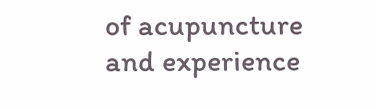of acupuncture and experience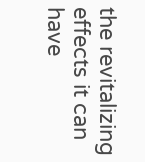the revitalizing effects it can have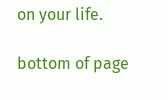on your life.

bottom of page